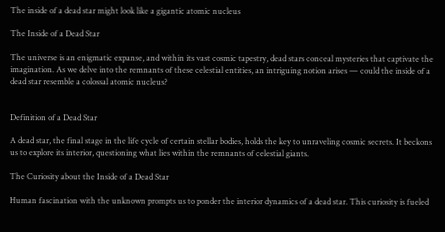The inside of a dead star might look like a gigantic atomic nucleus

The Inside of a Dead Star

The universe is an enigmatic expanse, and within its vast cosmic tapestry, dead stars conceal mysteries that captivate the imagination. As we delve into the remnants of these celestial entities, an intriguing notion arises — could the inside of a dead star resemble a colossal atomic nucleus?


Definition of a Dead Star

A dead star, the final stage in the life cycle of certain stellar bodies, holds the key to unraveling cosmic secrets. It beckons us to explore its interior, questioning what lies within the remnants of celestial giants.

The Curiosity about the Inside of a Dead Star

Human fascination with the unknown prompts us to ponder the interior dynamics of a dead star. This curiosity is fueled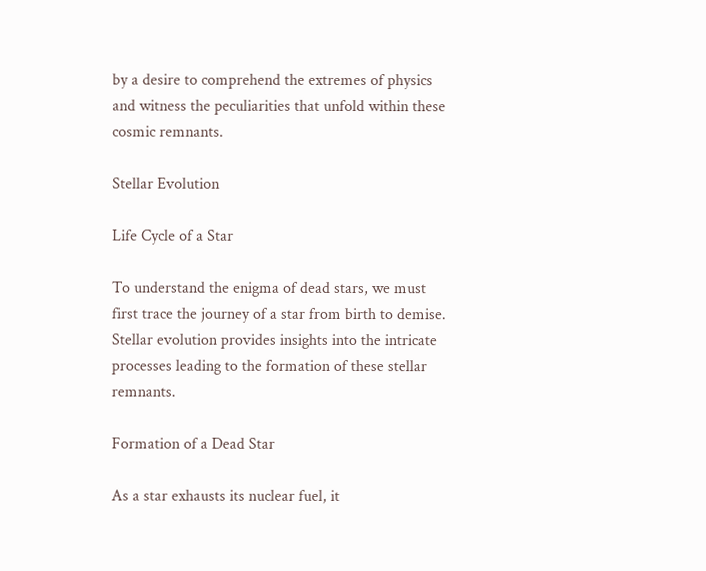by a desire to comprehend the extremes of physics and witness the peculiarities that unfold within these cosmic remnants.

Stellar Evolution

Life Cycle of a Star

To understand the enigma of dead stars, we must first trace the journey of a star from birth to demise. Stellar evolution provides insights into the intricate processes leading to the formation of these stellar remnants.

Formation of a Dead Star

As a star exhausts its nuclear fuel, it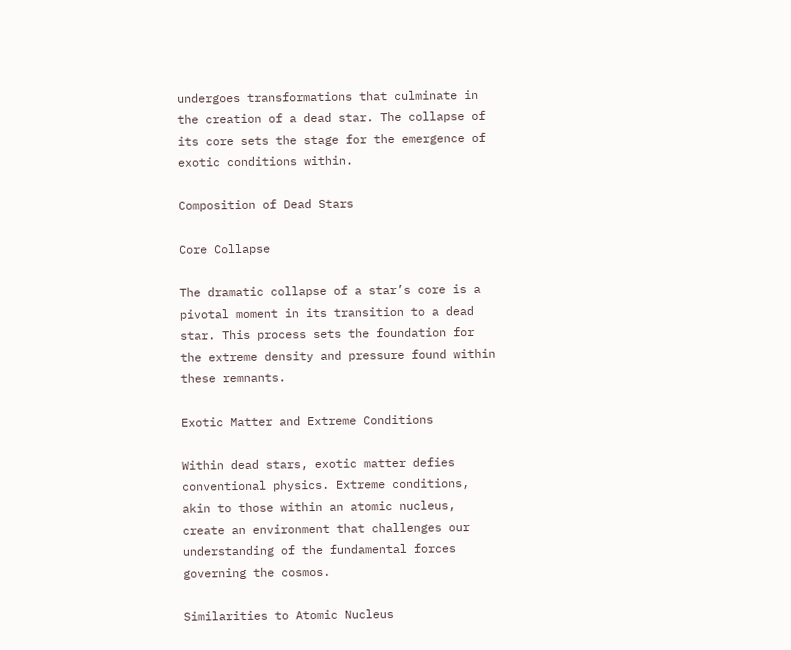undergoes transformations that culminate in the creation of a dead star. The collapse of its core sets the stage for the emergence of exotic conditions within.

Composition of Dead Stars

Core Collapse

The dramatic collapse of a star’s core is a pivotal moment in its transition to a dead star. This process sets the foundation for the extreme density and pressure found within these remnants.

Exotic Matter and Extreme Conditions

Within dead stars, exotic matter defies conventional physics. Extreme conditions, akin to those within an atomic nucleus, create an environment that challenges our understanding of the fundamental forces governing the cosmos.

Similarities to Atomic Nucleus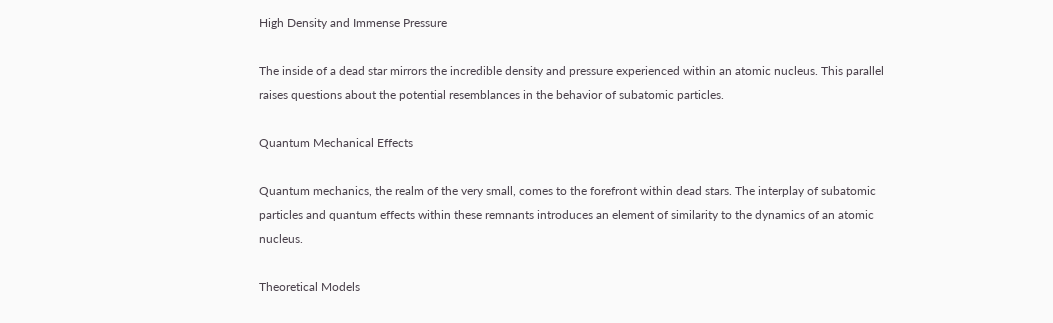High Density and Immense Pressure

The inside of a dead star mirrors the incredible density and pressure experienced within an atomic nucleus. This parallel raises questions about the potential resemblances in the behavior of subatomic particles.

Quantum Mechanical Effects

Quantum mechanics, the realm of the very small, comes to the forefront within dead stars. The interplay of subatomic particles and quantum effects within these remnants introduces an element of similarity to the dynamics of an atomic nucleus.

Theoretical Models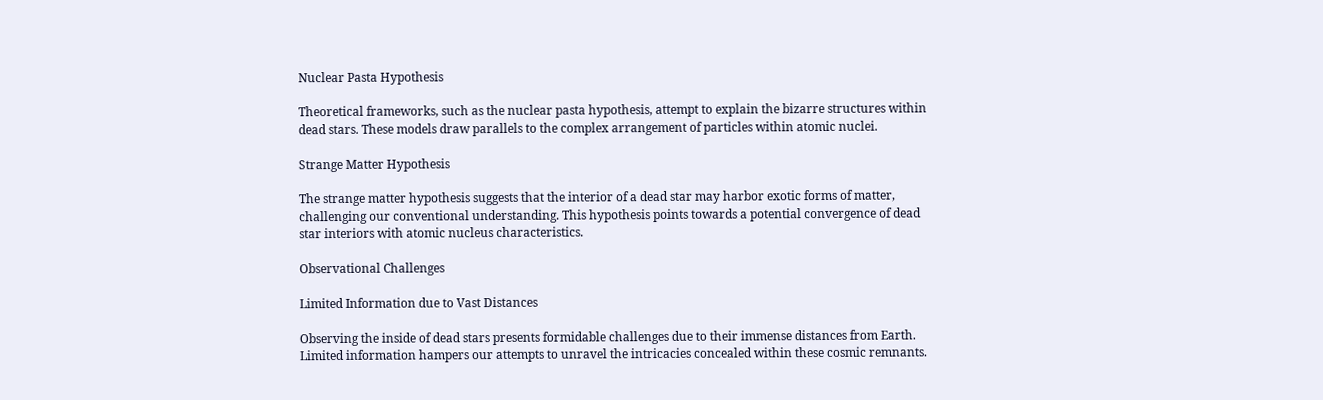Nuclear Pasta Hypothesis

Theoretical frameworks, such as the nuclear pasta hypothesis, attempt to explain the bizarre structures within dead stars. These models draw parallels to the complex arrangement of particles within atomic nuclei.

Strange Matter Hypothesis

The strange matter hypothesis suggests that the interior of a dead star may harbor exotic forms of matter, challenging our conventional understanding. This hypothesis points towards a potential convergence of dead star interiors with atomic nucleus characteristics.

Observational Challenges

Limited Information due to Vast Distances

Observing the inside of dead stars presents formidable challenges due to their immense distances from Earth. Limited information hampers our attempts to unravel the intricacies concealed within these cosmic remnants.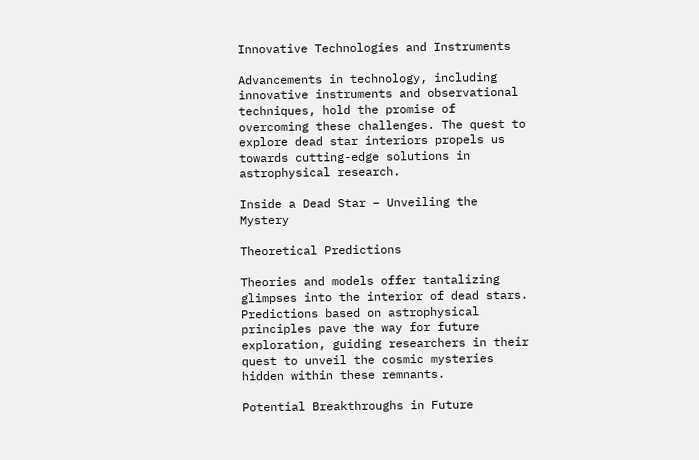Innovative Technologies and Instruments

Advancements in technology, including innovative instruments and observational techniques, hold the promise of overcoming these challenges. The quest to explore dead star interiors propels us towards cutting-edge solutions in astrophysical research.

Inside a Dead Star – Unveiling the Mystery

Theoretical Predictions

Theories and models offer tantalizing glimpses into the interior of dead stars. Predictions based on astrophysical principles pave the way for future exploration, guiding researchers in their quest to unveil the cosmic mysteries hidden within these remnants.

Potential Breakthroughs in Future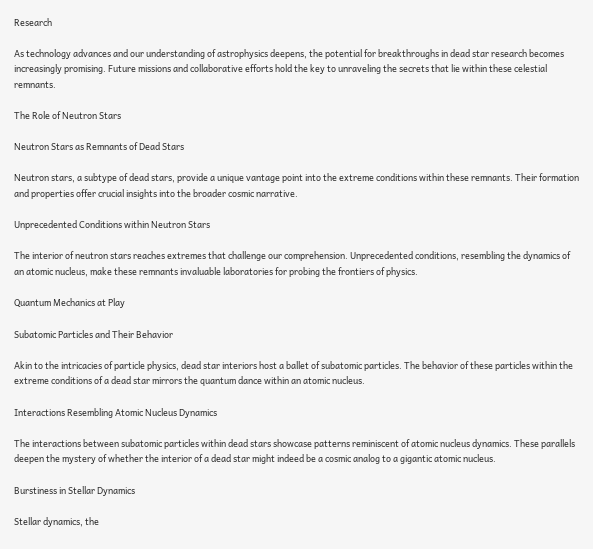Research

As technology advances and our understanding of astrophysics deepens, the potential for breakthroughs in dead star research becomes increasingly promising. Future missions and collaborative efforts hold the key to unraveling the secrets that lie within these celestial remnants.

The Role of Neutron Stars

Neutron Stars as Remnants of Dead Stars

Neutron stars, a subtype of dead stars, provide a unique vantage point into the extreme conditions within these remnants. Their formation and properties offer crucial insights into the broader cosmic narrative.

Unprecedented Conditions within Neutron Stars

The interior of neutron stars reaches extremes that challenge our comprehension. Unprecedented conditions, resembling the dynamics of an atomic nucleus, make these remnants invaluable laboratories for probing the frontiers of physics.

Quantum Mechanics at Play

Subatomic Particles and Their Behavior

Akin to the intricacies of particle physics, dead star interiors host a ballet of subatomic particles. The behavior of these particles within the extreme conditions of a dead star mirrors the quantum dance within an atomic nucleus.

Interactions Resembling Atomic Nucleus Dynamics

The interactions between subatomic particles within dead stars showcase patterns reminiscent of atomic nucleus dynamics. These parallels deepen the mystery of whether the interior of a dead star might indeed be a cosmic analog to a gigantic atomic nucleus.

Burstiness in Stellar Dynamics

Stellar dynamics, the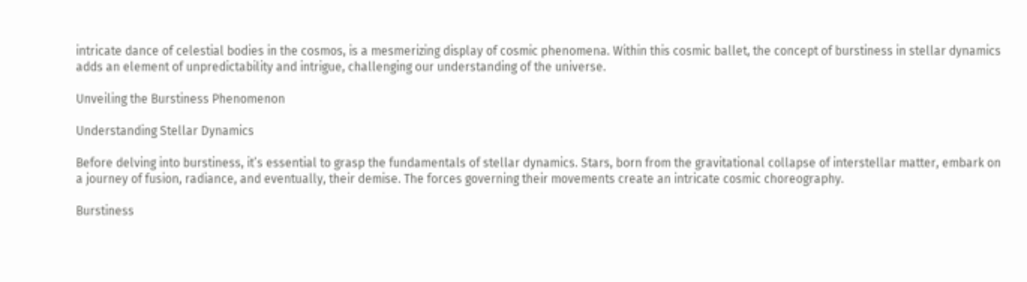intricate dance of celestial bodies in the cosmos, is a mesmerizing display of cosmic phenomena. Within this cosmic ballet, the concept of burstiness in stellar dynamics adds an element of unpredictability and intrigue, challenging our understanding of the universe.

Unveiling the Burstiness Phenomenon

Understanding Stellar Dynamics

Before delving into burstiness, it’s essential to grasp the fundamentals of stellar dynamics. Stars, born from the gravitational collapse of interstellar matter, embark on a journey of fusion, radiance, and eventually, their demise. The forces governing their movements create an intricate cosmic choreography.

Burstiness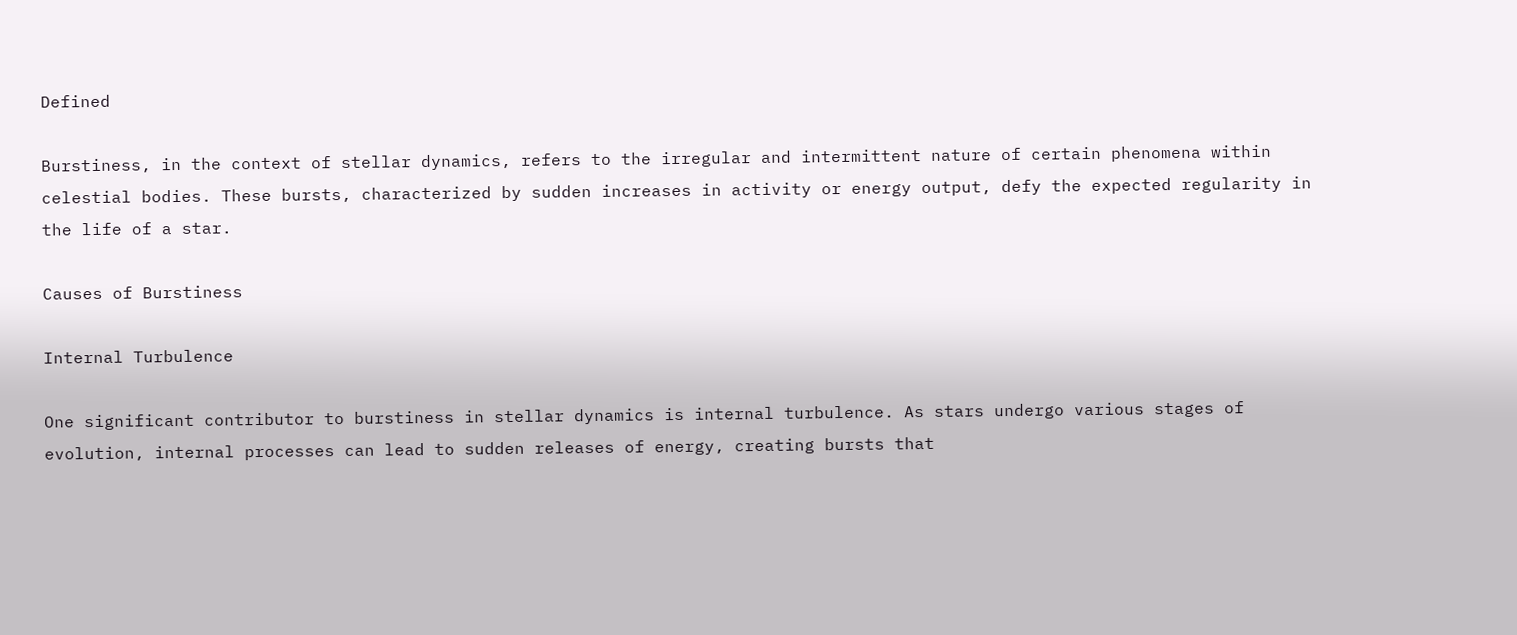Defined

Burstiness, in the context of stellar dynamics, refers to the irregular and intermittent nature of certain phenomena within celestial bodies. These bursts, characterized by sudden increases in activity or energy output, defy the expected regularity in the life of a star.

Causes of Burstiness

Internal Turbulence

One significant contributor to burstiness in stellar dynamics is internal turbulence. As stars undergo various stages of evolution, internal processes can lead to sudden releases of energy, creating bursts that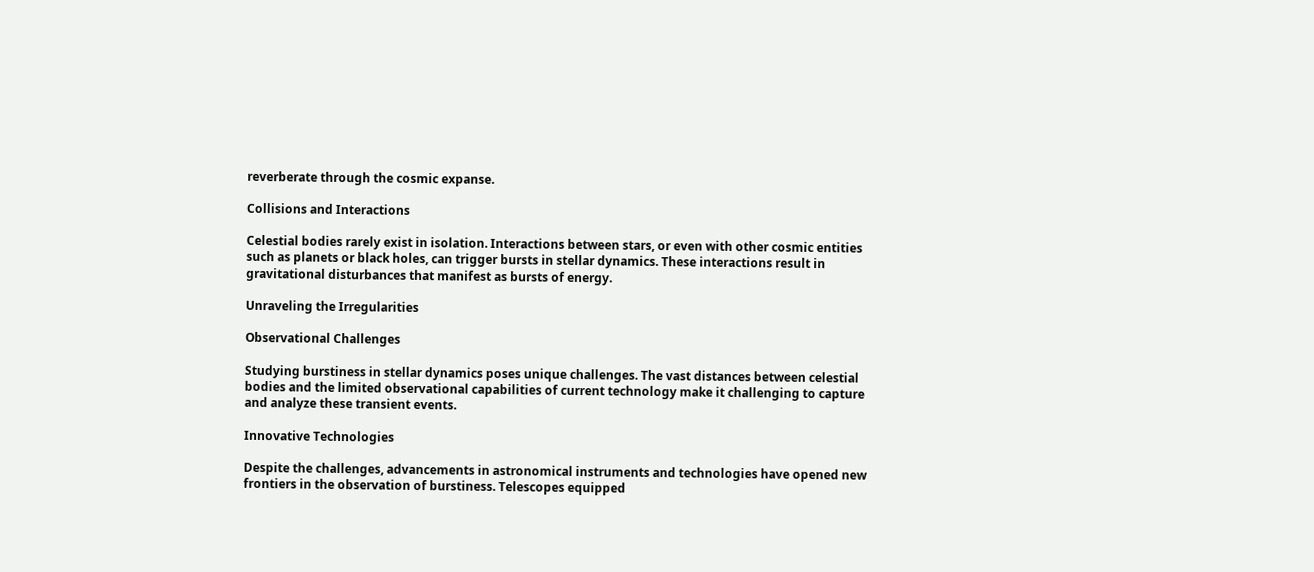reverberate through the cosmic expanse.

Collisions and Interactions

Celestial bodies rarely exist in isolation. Interactions between stars, or even with other cosmic entities such as planets or black holes, can trigger bursts in stellar dynamics. These interactions result in gravitational disturbances that manifest as bursts of energy.

Unraveling the Irregularities

Observational Challenges

Studying burstiness in stellar dynamics poses unique challenges. The vast distances between celestial bodies and the limited observational capabilities of current technology make it challenging to capture and analyze these transient events.

Innovative Technologies

Despite the challenges, advancements in astronomical instruments and technologies have opened new frontiers in the observation of burstiness. Telescopes equipped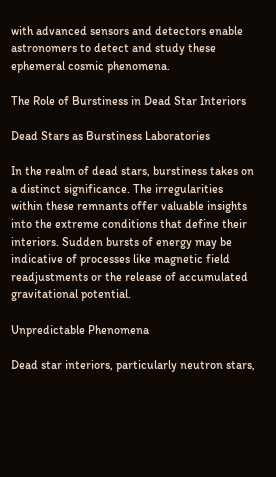with advanced sensors and detectors enable astronomers to detect and study these ephemeral cosmic phenomena.

The Role of Burstiness in Dead Star Interiors

Dead Stars as Burstiness Laboratories

In the realm of dead stars, burstiness takes on a distinct significance. The irregularities within these remnants offer valuable insights into the extreme conditions that define their interiors. Sudden bursts of energy may be indicative of processes like magnetic field readjustments or the release of accumulated gravitational potential.

Unpredictable Phenomena

Dead star interiors, particularly neutron stars,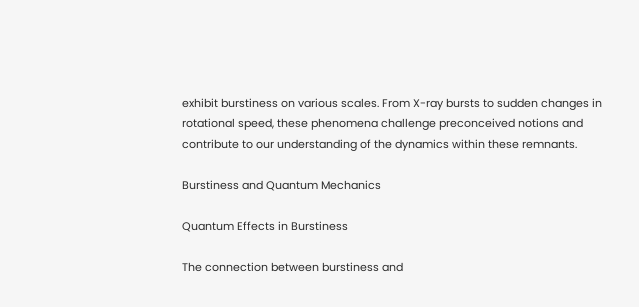exhibit burstiness on various scales. From X-ray bursts to sudden changes in rotational speed, these phenomena challenge preconceived notions and contribute to our understanding of the dynamics within these remnants.

Burstiness and Quantum Mechanics

Quantum Effects in Burstiness

The connection between burstiness and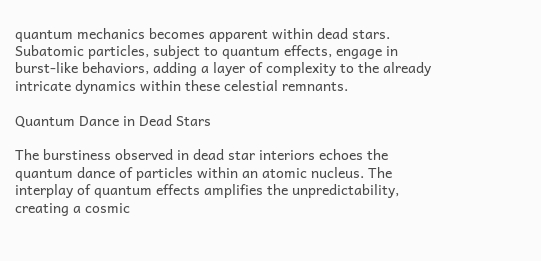quantum mechanics becomes apparent within dead stars. Subatomic particles, subject to quantum effects, engage in burst-like behaviors, adding a layer of complexity to the already intricate dynamics within these celestial remnants.

Quantum Dance in Dead Stars

The burstiness observed in dead star interiors echoes the quantum dance of particles within an atomic nucleus. The interplay of quantum effects amplifies the unpredictability, creating a cosmic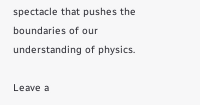spectacle that pushes the boundaries of our understanding of physics.

Leave a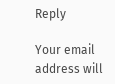Reply

Your email address will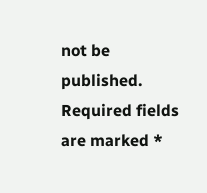not be published. Required fields are marked *